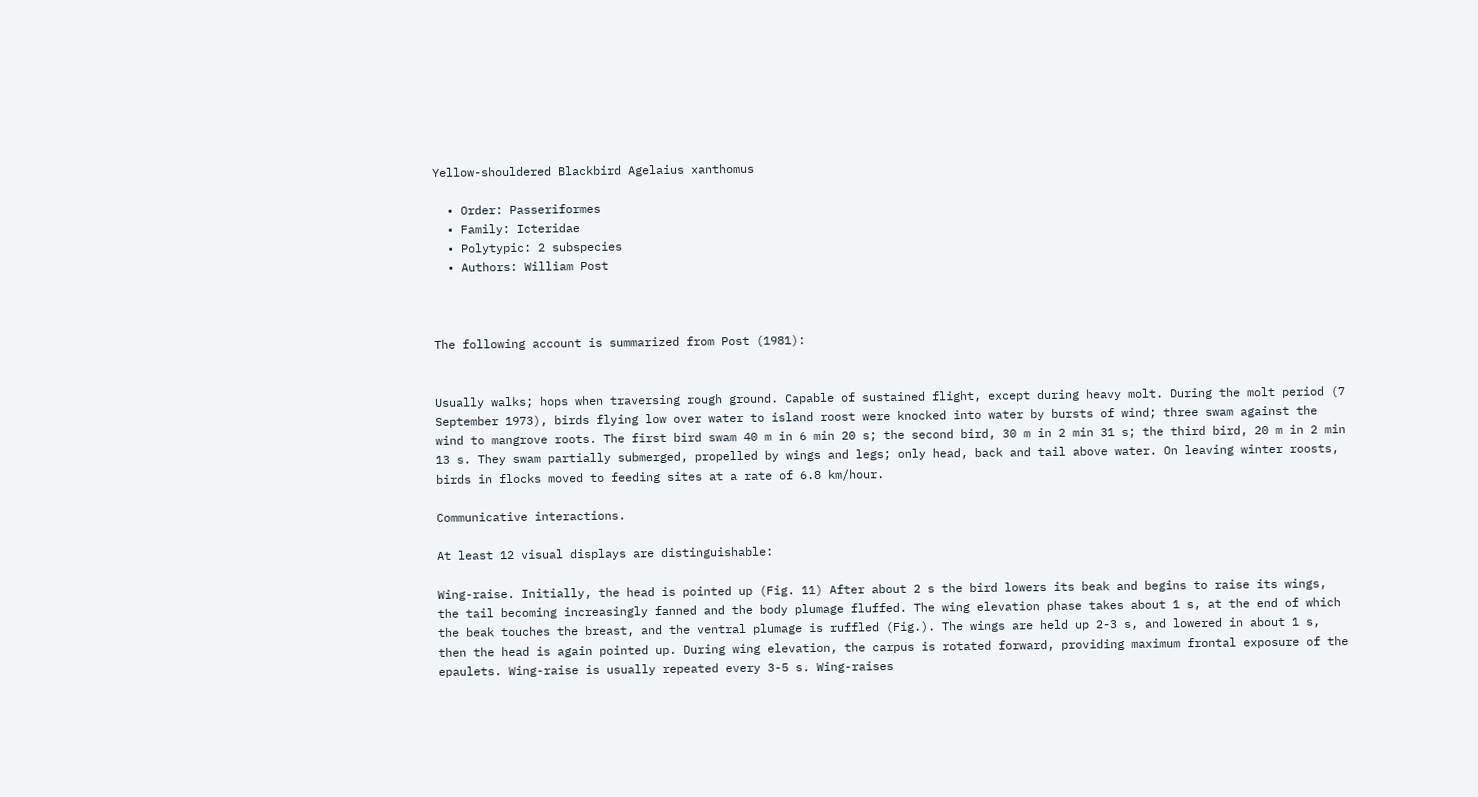Yellow-shouldered Blackbird Agelaius xanthomus

  • Order: Passeriformes
  • Family: Icteridae
  • Polytypic: 2 subspecies
  • Authors: William Post



The following account is summarized from Post (1981):


Usually walks; hops when traversing rough ground. Capable of sustained flight, except during heavy molt. During the molt period (7 September 1973), birds flying low over water to island roost were knocked into water by bursts of wind; three swam against the wind to mangrove roots. The first bird swam 40 m in 6 min 20 s; the second bird, 30 m in 2 min 31 s; the third bird, 20 m in 2 min 13 s. They swam partially submerged, propelled by wings and legs; only head, back and tail above water. On leaving winter roosts, birds in flocks moved to feeding sites at a rate of 6.8 km/hour.

Communicative interactions.

At least 12 visual displays are distinguishable:

Wing-raise. Initially, the head is pointed up (Fig. 11) After about 2 s the bird lowers its beak and begins to raise its wings, the tail becoming increasingly fanned and the body plumage fluffed. The wing elevation phase takes about 1 s, at the end of which the beak touches the breast, and the ventral plumage is ruffled (Fig.). The wings are held up 2-3 s, and lowered in about 1 s, then the head is again pointed up. During wing elevation, the carpus is rotated forward, providing maximum frontal exposure of the epaulets. Wing-raise is usually repeated every 3-5 s. Wing-raises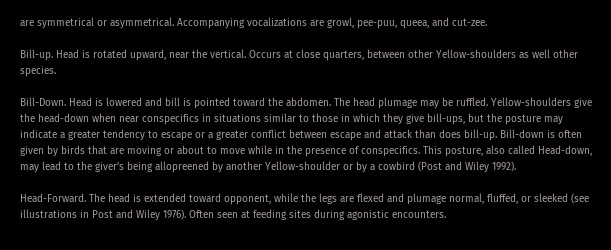are symmetrical or asymmetrical. Accompanying vocalizations are growl, pee-puu, queea, and cut-zee.

Bill-up. Head is rotated upward, near the vertical. Occurs at close quarters, between other Yellow-shoulders as well other species.

Bill-Down. Head is lowered and bill is pointed toward the abdomen. The head plumage may be ruffled. Yellow-shoulders give the head-down when near conspecifics in situations similar to those in which they give bill-ups, but the posture may indicate a greater tendency to escape or a greater conflict between escape and attack than does bill-up. Bill-down is often given by birds that are moving or about to move while in the presence of conspecifics. This posture, also called Head-down, may lead to the giver’s being allopreened by another Yellow-shoulder or by a cowbird (Post and Wiley 1992).

Head-Forward. The head is extended toward opponent, while the legs are flexed and plumage normal, fluffed, or sleeked (see illustrations in Post and Wiley 1976). Often seen at feeding sites during agonistic encounters.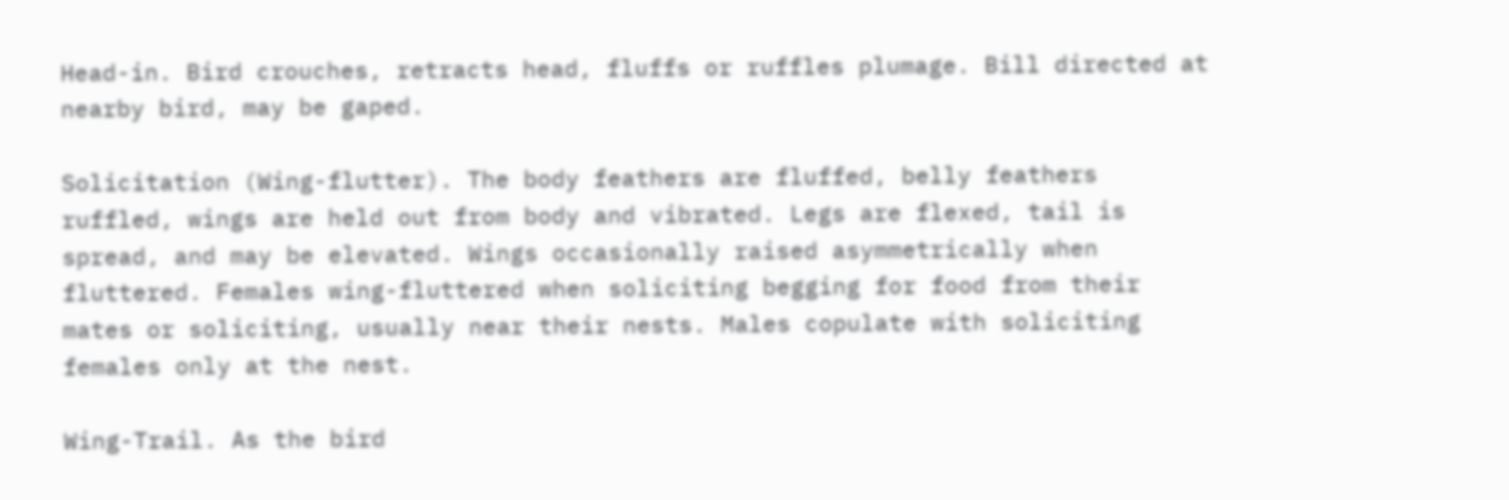Head-in. Bird crouches, retracts head, fluffs or ruffles plumage. Bill directed at nearby bird, may be gaped.

Solicitation (Wing-flutter). The body feathers are fluffed, belly feathers ruffled, wings are held out from body and vibrated. Legs are flexed, tail is spread, and may be elevated. Wings occasionally raised asymmetrically when fluttered. Females wing-fluttered when soliciting begging for food from their mates or soliciting, usually near their nests. Males copulate with soliciting females only at the nest.

Wing-Trail. As the bird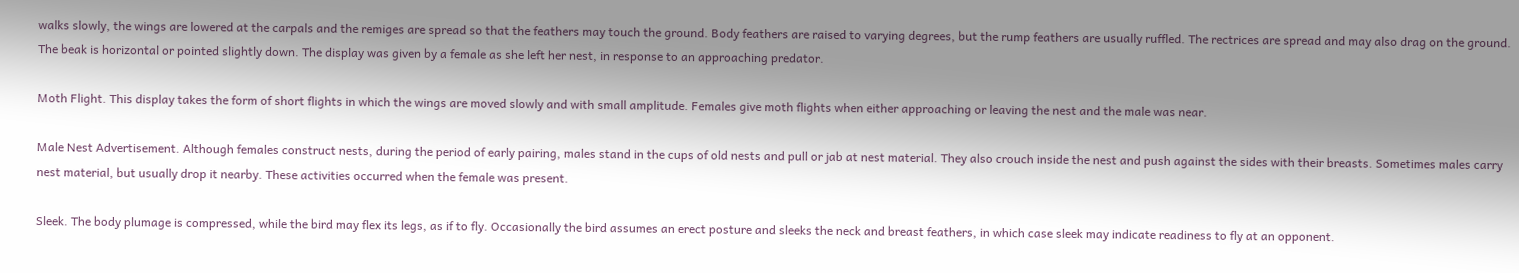walks slowly, the wings are lowered at the carpals and the remiges are spread so that the feathers may touch the ground. Body feathers are raised to varying degrees, but the rump feathers are usually ruffled. The rectrices are spread and may also drag on the ground. The beak is horizontal or pointed slightly down. The display was given by a female as she left her nest, in response to an approaching predator.

Moth Flight. This display takes the form of short flights in which the wings are moved slowly and with small amplitude. Females give moth flights when either approaching or leaving the nest and the male was near.

Male Nest Advertisement. Although females construct nests, during the period of early pairing, males stand in the cups of old nests and pull or jab at nest material. They also crouch inside the nest and push against the sides with their breasts. Sometimes males carry nest material, but usually drop it nearby. These activities occurred when the female was present.

Sleek. The body plumage is compressed, while the bird may flex its legs, as if to fly. Occasionally the bird assumes an erect posture and sleeks the neck and breast feathers, in which case sleek may indicate readiness to fly at an opponent.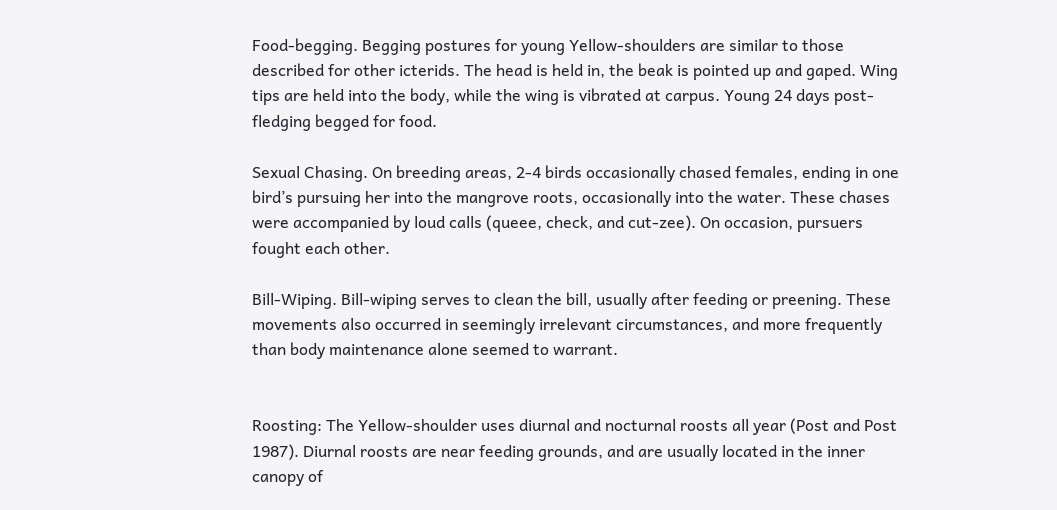Food-begging. Begging postures for young Yellow-shoulders are similar to those described for other icterids. The head is held in, the beak is pointed up and gaped. Wing tips are held into the body, while the wing is vibrated at carpus. Young 24 days post-fledging begged for food.

Sexual Chasing. On breeding areas, 2-4 birds occasionally chased females, ending in one bird’s pursuing her into the mangrove roots, occasionally into the water. These chases were accompanied by loud calls (queee, check, and cut-zee). On occasion, pursuers fought each other.

Bill-Wiping. Bill-wiping serves to clean the bill, usually after feeding or preening. These movements also occurred in seemingly irrelevant circumstances, and more frequently than body maintenance alone seemed to warrant.


Roosting: The Yellow-shoulder uses diurnal and nocturnal roosts all year (Post and Post 1987). Diurnal roosts are near feeding grounds, and are usually located in the inner canopy of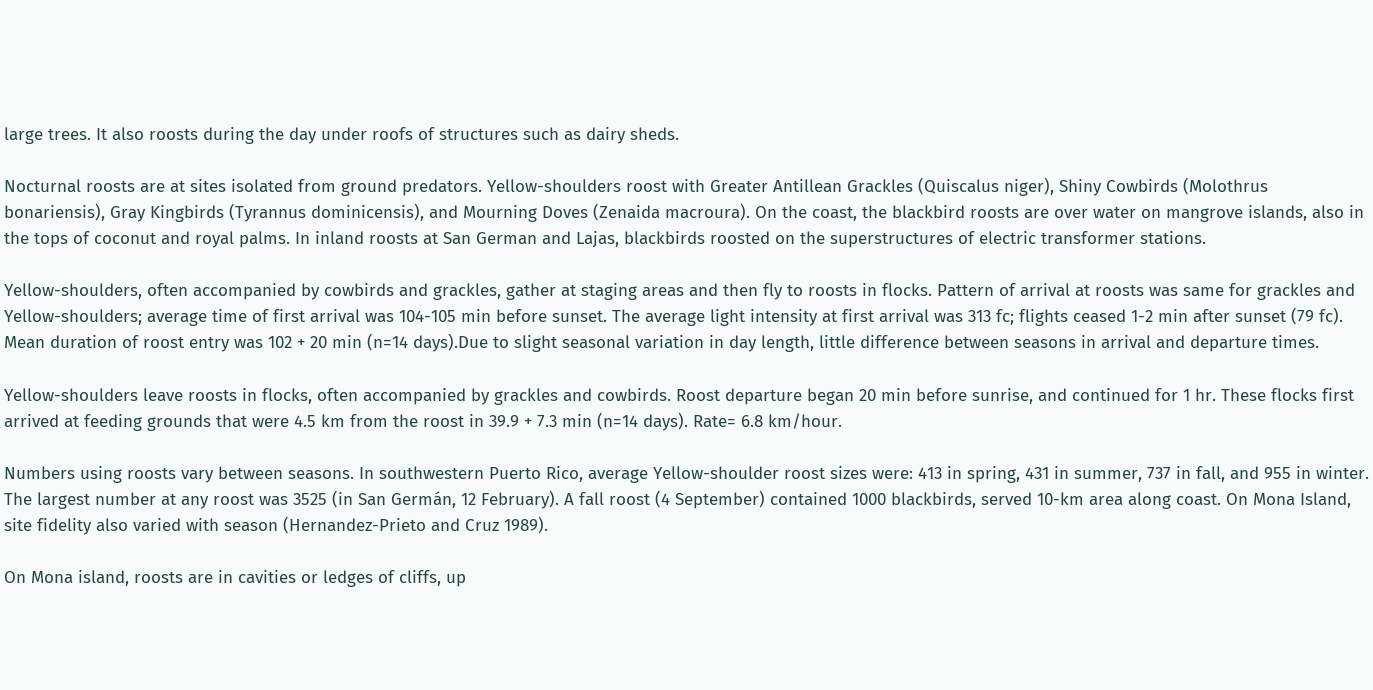large trees. It also roosts during the day under roofs of structures such as dairy sheds.

Nocturnal roosts are at sites isolated from ground predators. Yellow-shoulders roost with Greater Antillean Grackles (Quiscalus niger), Shiny Cowbirds (Molothrus bonariensis), Gray Kingbirds (Tyrannus dominicensis), and Mourning Doves (Zenaida macroura). On the coast, the blackbird roosts are over water on mangrove islands, also in the tops of coconut and royal palms. In inland roosts at San German and Lajas, blackbirds roosted on the superstructures of electric transformer stations.

Yellow-shoulders, often accompanied by cowbirds and grackles, gather at staging areas and then fly to roosts in flocks. Pattern of arrival at roosts was same for grackles and Yellow-shoulders; average time of first arrival was 104-105 min before sunset. The average light intensity at first arrival was 313 fc; flights ceased 1-2 min after sunset (79 fc). Mean duration of roost entry was 102 + 20 min (n=14 days).Due to slight seasonal variation in day length, little difference between seasons in arrival and departure times.

Yellow-shoulders leave roosts in flocks, often accompanied by grackles and cowbirds. Roost departure began 20 min before sunrise, and continued for 1 hr. These flocks first arrived at feeding grounds that were 4.5 km from the roost in 39.9 + 7.3 min (n=14 days). Rate= 6.8 km/hour.

Numbers using roosts vary between seasons. In southwestern Puerto Rico, average Yellow-shoulder roost sizes were: 413 in spring, 431 in summer, 737 in fall, and 955 in winter. The largest number at any roost was 3525 (in San Germán, 12 February). A fall roost (4 September) contained 1000 blackbirds, served 10-km area along coast. On Mona Island, site fidelity also varied with season (Hernandez-Prieto and Cruz 1989).

On Mona island, roosts are in cavities or ledges of cliffs, up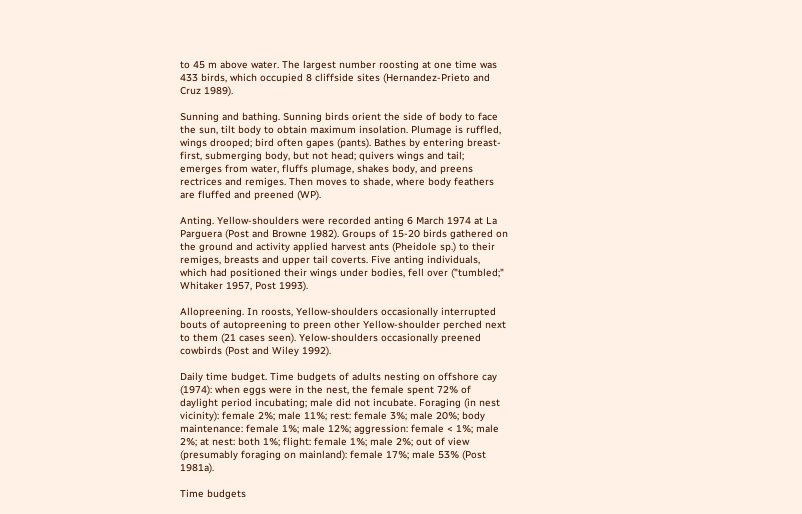to 45 m above water. The largest number roosting at one time was 433 birds, which occupied 8 cliffside sites (Hernandez-Prieto and Cruz 1989).

Sunning and bathing. Sunning birds orient the side of body to face the sun, tilt body to obtain maximum insolation. Plumage is ruffled, wings drooped; bird often gapes (pants). Bathes by entering breast-first, submerging body, but not head; quivers wings and tail; emerges from water, fluffs plumage, shakes body, and preens rectrices and remiges. Then moves to shade, where body feathers are fluffed and preened (WP).

Anting. Yellow-shoulders were recorded anting 6 March 1974 at La Parguera (Post and Browne 1982). Groups of 15-20 birds gathered on the ground and activity applied harvest ants (Pheidole sp.) to their remiges, breasts and upper tail coverts. Five anting individuals, which had positioned their wings under bodies, fell over ("tumbled;" Whitaker 1957, Post 1993).

Allopreening. In roosts, Yellow-shoulders occasionally interrupted bouts of autopreening to preen other Yellow-shoulder perched next to them (21 cases seen). Yelow-shoulders occasionally preened cowbirds (Post and Wiley 1992).

Daily time budget. Time budgets of adults nesting on offshore cay (1974): when eggs were in the nest, the female spent 72% of daylight period incubating; male did not incubate. Foraging (in nest vicinity): female 2%; male 11%; rest: female 3%; male 20%; body maintenance: female 1%; male 12%; aggression: female < 1%; male 2%; at nest: both 1%; flight: female 1%; male 2%; out of view (presumably foraging on mainland): female 17%; male 53% (Post 1981a).

Time budgets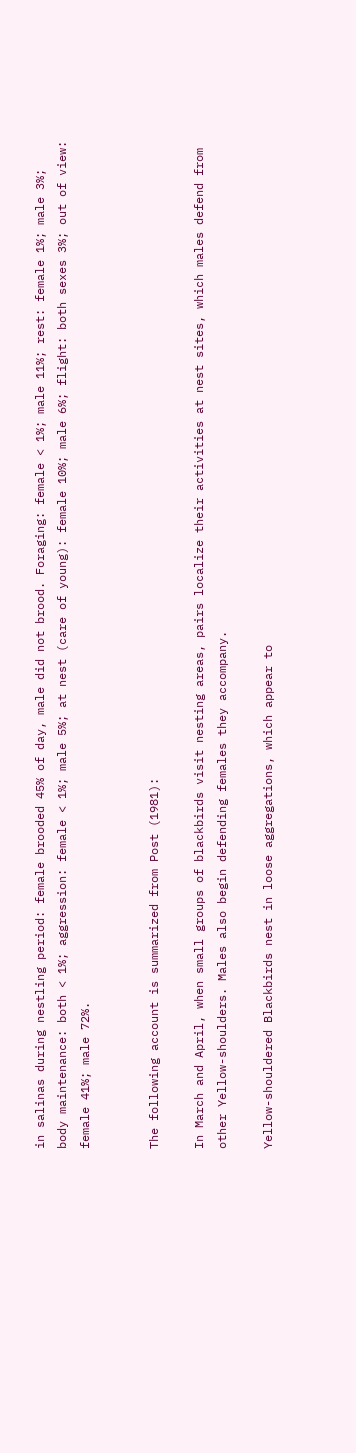in salinas during nestling period: female brooded 45% of day, male did not brood. Foraging: female < 1%; male 11%; rest: female 1%; male 3%; body maintenance: both < 1%; aggression: female < 1%; male 5%; at nest (care of young): female 10%; male 6%; flight: both sexes 3%; out of view: female 41%; male 72%.


The following account is summarized from Post (1981):

In March and April, when small groups of blackbirds visit nesting areas, pairs localize their activities at nest sites, which males defend from other Yellow-shoulders. Males also begin defending females they accompany.

Yellow-shouldered Blackbirds nest in loose aggregations, which appear to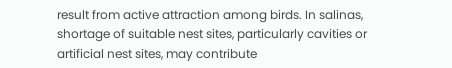result from active attraction among birds. In salinas, shortage of suitable nest sites, particularly cavities or artificial nest sites, may contribute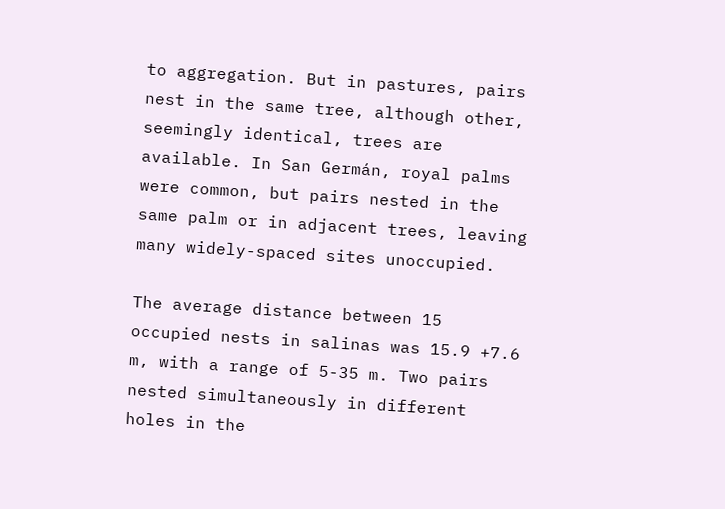to aggregation. But in pastures, pairs nest in the same tree, although other, seemingly identical, trees are available. In San Germán, royal palms were common, but pairs nested in the same palm or in adjacent trees, leaving many widely-spaced sites unoccupied.

The average distance between 15 occupied nests in salinas was 15.9 +7.6 m, with a range of 5-35 m. Two pairs nested simultaneously in different holes in the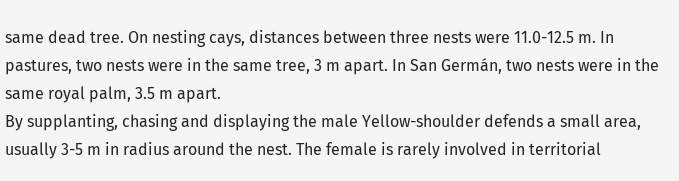same dead tree. On nesting cays, distances between three nests were 11.0-12.5 m. In pastures, two nests were in the same tree, 3 m apart. In San Germán, two nests were in the same royal palm, 3.5 m apart.
By supplanting, chasing and displaying the male Yellow-shoulder defends a small area, usually 3-5 m in radius around the nest. The female is rarely involved in territorial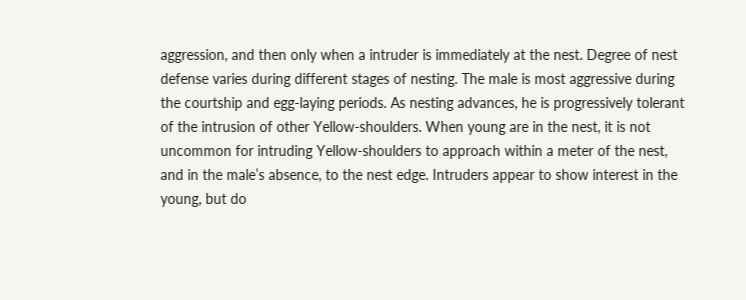aggression, and then only when a intruder is immediately at the nest. Degree of nest defense varies during different stages of nesting. The male is most aggressive during the courtship and egg-laying periods. As nesting advances, he is progressively tolerant of the intrusion of other Yellow-shoulders. When young are in the nest, it is not uncommon for intruding Yellow-shoulders to approach within a meter of the nest, and in the male’s absence, to the nest edge. Intruders appear to show interest in the young, but do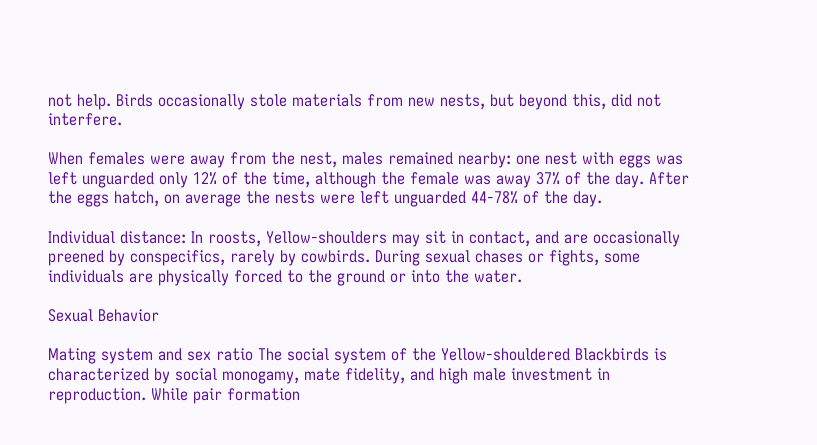not help. Birds occasionally stole materials from new nests, but beyond this, did not interfere.

When females were away from the nest, males remained nearby: one nest with eggs was left unguarded only 12% of the time, although the female was away 37% of the day. After the eggs hatch, on average the nests were left unguarded 44-78% of the day.

Individual distance: In roosts, Yellow-shoulders may sit in contact, and are occasionally preened by conspecifics, rarely by cowbirds. During sexual chases or fights, some individuals are physically forced to the ground or into the water.

Sexual Behavior

Mating system and sex ratio The social system of the Yellow-shouldered Blackbirds is characterized by social monogamy, mate fidelity, and high male investment in reproduction. While pair formation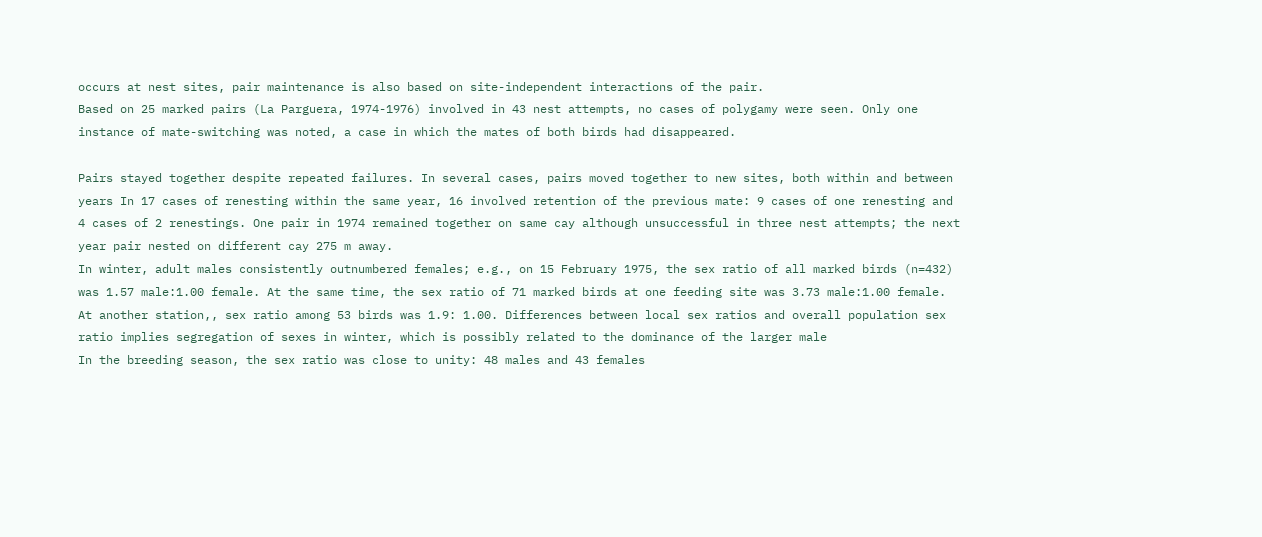occurs at nest sites, pair maintenance is also based on site-independent interactions of the pair.
Based on 25 marked pairs (La Parguera, 1974-1976) involved in 43 nest attempts, no cases of polygamy were seen. Only one instance of mate-switching was noted, a case in which the mates of both birds had disappeared.

Pairs stayed together despite repeated failures. In several cases, pairs moved together to new sites, both within and between years In 17 cases of renesting within the same year, 16 involved retention of the previous mate: 9 cases of one renesting and 4 cases of 2 renestings. One pair in 1974 remained together on same cay although unsuccessful in three nest attempts; the next year pair nested on different cay 275 m away.
In winter, adult males consistently outnumbered females; e.g., on 15 February 1975, the sex ratio of all marked birds (n=432) was 1.57 male:1.00 female. At the same time, the sex ratio of 71 marked birds at one feeding site was 3.73 male:1.00 female. At another station,, sex ratio among 53 birds was 1.9: 1.00. Differences between local sex ratios and overall population sex ratio implies segregation of sexes in winter, which is possibly related to the dominance of the larger male
In the breeding season, the sex ratio was close to unity: 48 males and 43 females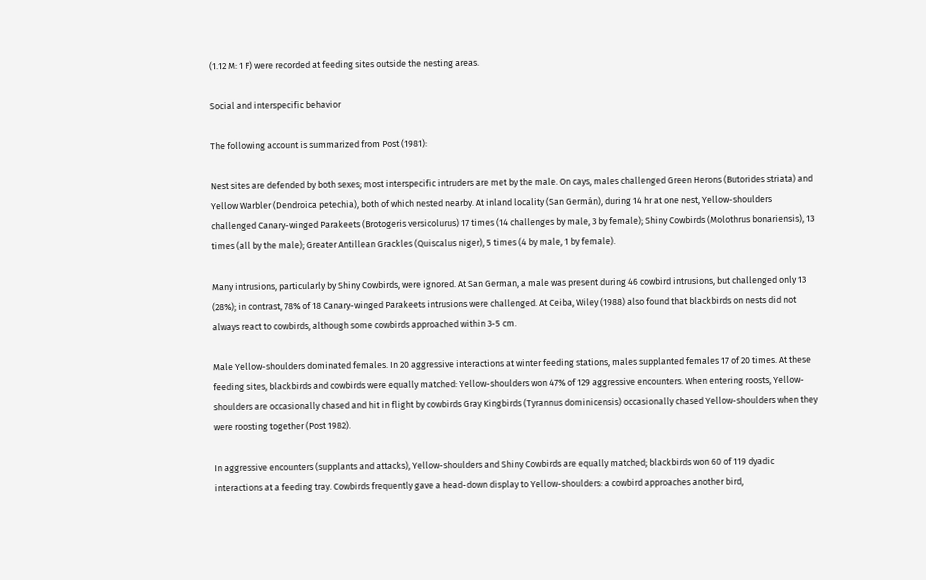(1.12 M: 1 F) were recorded at feeding sites outside the nesting areas.

Social and interspecific behavior

The following account is summarized from Post (1981):

Nest sites are defended by both sexes; most interspecific intruders are met by the male. On cays, males challenged Green Herons (Butorides striata) and Yellow Warbler (Dendroica petechia), both of which nested nearby. At inland locality (San Germán), during 14 hr at one nest, Yellow-shoulders challenged Canary-winged Parakeets (Brotogeris versicolurus) 17 times (14 challenges by male, 3 by female); Shiny Cowbirds (Molothrus bonariensis), 13 times (all by the male); Greater Antillean Grackles (Quiscalus niger), 5 times (4 by male, 1 by female).

Many intrusions, particularly by Shiny Cowbirds, were ignored. At San German, a male was present during 46 cowbird intrusions, but challenged only 13 (28%); in contrast, 78% of 18 Canary-winged Parakeets intrusions were challenged. At Ceiba, Wiley (1988) also found that blackbirds on nests did not always react to cowbirds, although some cowbirds approached within 3-5 cm.

Male Yellow-shoulders dominated females. In 20 aggressive interactions at winter feeding stations, males supplanted females 17 of 20 times. At these feeding sites, blackbirds and cowbirds were equally matched: Yellow-shoulders won 47% of 129 aggressive encounters. When entering roosts, Yellow-shoulders are occasionally chased and hit in flight by cowbirds Gray Kingbirds (Tyrannus dominicensis) occasionally chased Yellow-shoulders when they were roosting together (Post 1982).

In aggressive encounters (supplants and attacks), Yellow-shoulders and Shiny Cowbirds are equally matched; blackbirds won 60 of 119 dyadic interactions at a feeding tray. Cowbirds frequently gave a head-down display to Yellow-shoulders: a cowbird approaches another bird,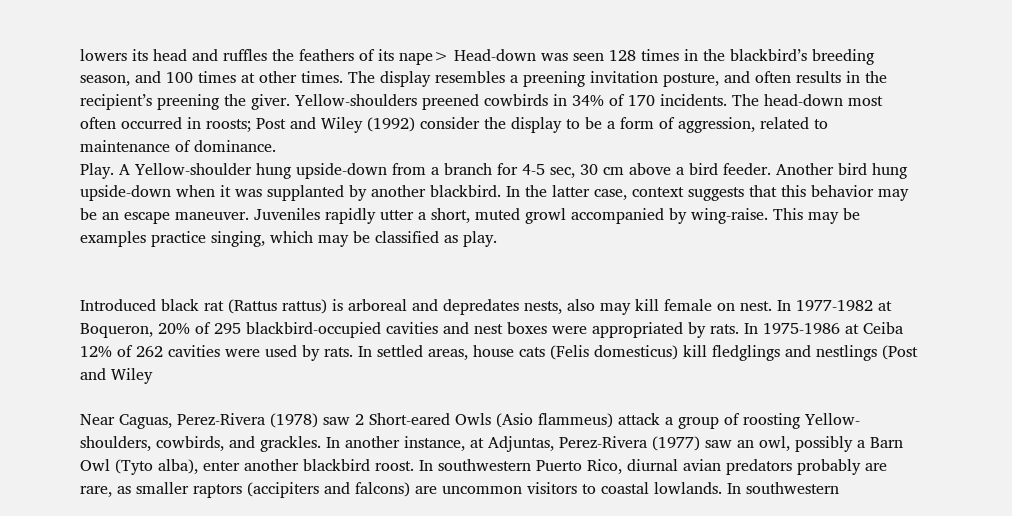lowers its head and ruffles the feathers of its nape> Head-down was seen 128 times in the blackbird’s breeding season, and 100 times at other times. The display resembles a preening invitation posture, and often results in the recipient’s preening the giver. Yellow-shoulders preened cowbirds in 34% of 170 incidents. The head-down most often occurred in roosts; Post and Wiley (1992) consider the display to be a form of aggression, related to maintenance of dominance.
Play. A Yellow-shoulder hung upside-down from a branch for 4-5 sec, 30 cm above a bird feeder. Another bird hung upside-down when it was supplanted by another blackbird. In the latter case, context suggests that this behavior may be an escape maneuver. Juveniles rapidly utter a short, muted growl accompanied by wing-raise. This may be examples practice singing, which may be classified as play.


Introduced black rat (Rattus rattus) is arboreal and depredates nests, also may kill female on nest. In 1977-1982 at Boqueron, 20% of 295 blackbird-occupied cavities and nest boxes were appropriated by rats. In 1975-1986 at Ceiba 12% of 262 cavities were used by rats. In settled areas, house cats (Felis domesticus) kill fledglings and nestlings (Post and Wiley

Near Caguas, Perez-Rivera (1978) saw 2 Short-eared Owls (Asio flammeus) attack a group of roosting Yellow-shoulders, cowbirds, and grackles. In another instance, at Adjuntas, Perez-Rivera (1977) saw an owl, possibly a Barn Owl (Tyto alba), enter another blackbird roost. In southwestern Puerto Rico, diurnal avian predators probably are rare, as smaller raptors (accipiters and falcons) are uncommon visitors to coastal lowlands. In southwestern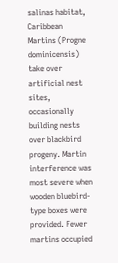salinas habitat, Caribbean Martins (Progne dominicensis) take over artificial nest sites, occasionally building nests over blackbird progeny. Martin interference was most severe when wooden bluebird-type boxes were provided. Fewer martins occupied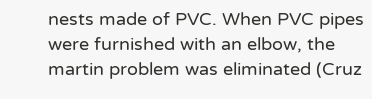nests made of PVC. When PVC pipes were furnished with an elbow, the martin problem was eliminated (Cruz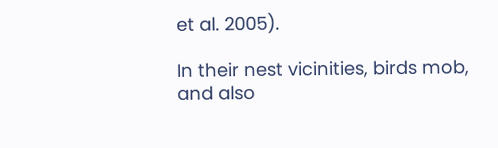et al. 2005).

In their nest vicinities, birds mob, and also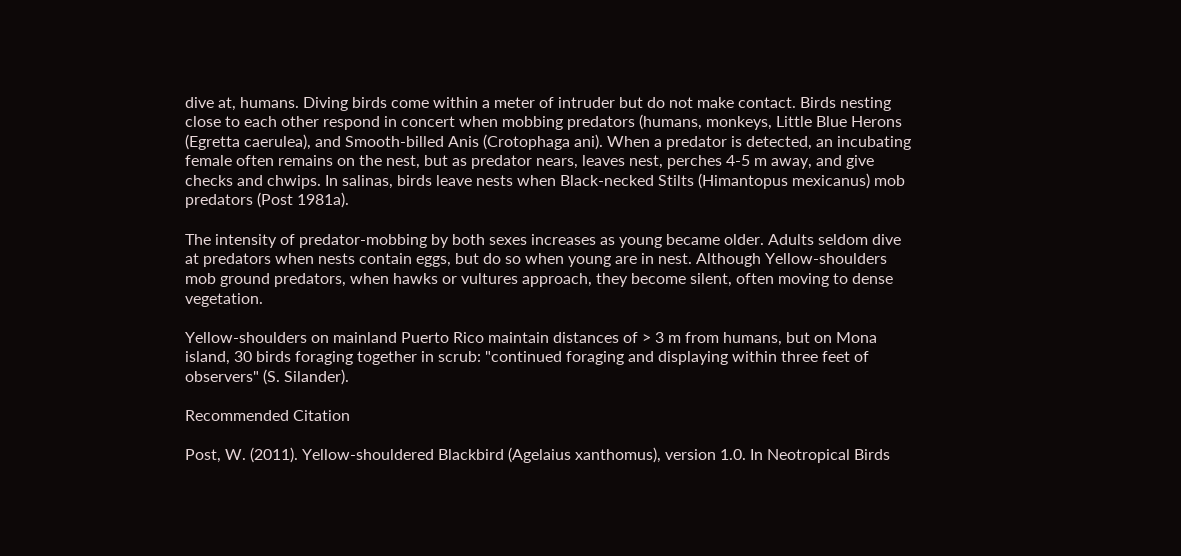dive at, humans. Diving birds come within a meter of intruder but do not make contact. Birds nesting close to each other respond in concert when mobbing predators (humans, monkeys, Little Blue Herons (Egretta caerulea), and Smooth-billed Anis (Crotophaga ani). When a predator is detected, an incubating female often remains on the nest, but as predator nears, leaves nest, perches 4-5 m away, and give checks and chwips. In salinas, birds leave nests when Black-necked Stilts (Himantopus mexicanus) mob predators (Post 1981a).

The intensity of predator-mobbing by both sexes increases as young became older. Adults seldom dive at predators when nests contain eggs, but do so when young are in nest. Although Yellow-shoulders mob ground predators, when hawks or vultures approach, they become silent, often moving to dense vegetation.

Yellow-shoulders on mainland Puerto Rico maintain distances of > 3 m from humans, but on Mona island, 30 birds foraging together in scrub: "continued foraging and displaying within three feet of observers" (S. Silander).

Recommended Citation

Post, W. (2011). Yellow-shouldered Blackbird (Agelaius xanthomus), version 1.0. In Neotropical Birds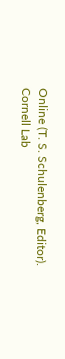Online (T. S. Schulenberg, Editor). Cornell Lab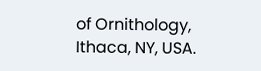of Ornithology, Ithaca, NY, USA.